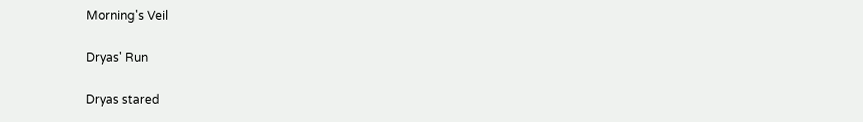Morning's Veil

Dryas' Run

Dryas stared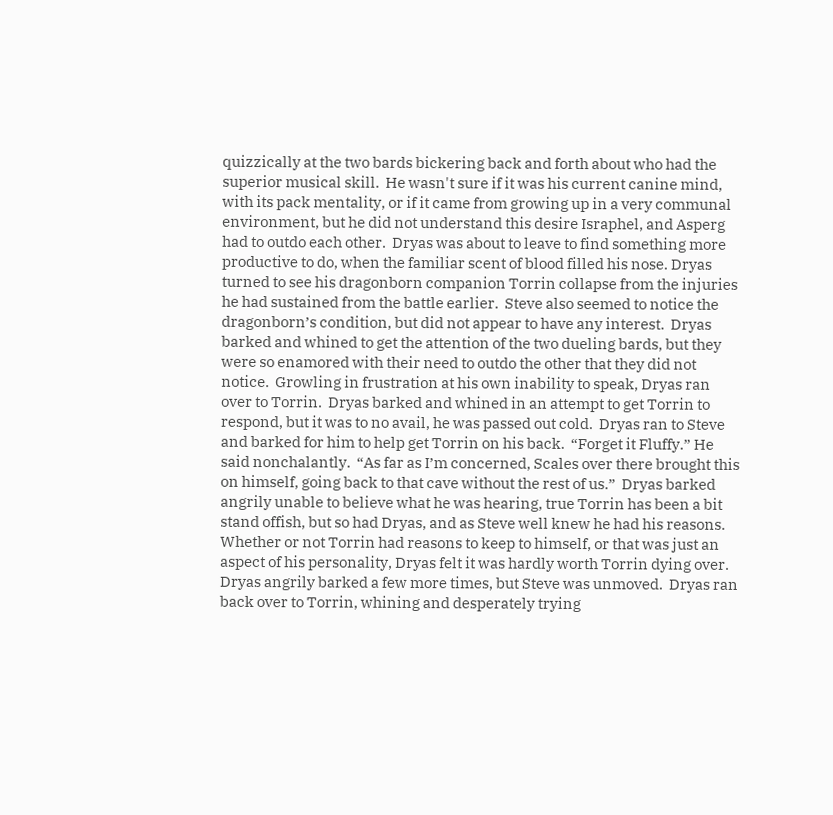quizzically at the two bards bickering back and forth about who had the superior musical skill.  He wasn't sure if it was his current canine mind, with its pack mentality, or if it came from growing up in a very communal environment, but he did not understand this desire Israphel, and Asperg had to outdo each other.  Dryas was about to leave to find something more productive to do, when the familiar scent of blood filled his nose. Dryas turned to see his dragonborn companion Torrin collapse from the injuries he had sustained from the battle earlier.  Steve also seemed to notice the dragonborn’s condition, but did not appear to have any interest.  Dryas barked and whined to get the attention of the two dueling bards, but they were so enamored with their need to outdo the other that they did not notice.  Growling in frustration at his own inability to speak, Dryas ran over to Torrin.  Dryas barked and whined in an attempt to get Torrin to respond, but it was to no avail, he was passed out cold.  Dryas ran to Steve and barked for him to help get Torrin on his back.  “Forget it Fluffy.” He said nonchalantly.  “As far as I’m concerned, Scales over there brought this on himself, going back to that cave without the rest of us.”  Dryas barked angrily unable to believe what he was hearing, true Torrin has been a bit stand offish, but so had Dryas, and as Steve well knew he had his reasons.  Whether or not Torrin had reasons to keep to himself, or that was just an aspect of his personality, Dryas felt it was hardly worth Torrin dying over.  Dryas angrily barked a few more times, but Steve was unmoved.  Dryas ran back over to Torrin, whining and desperately trying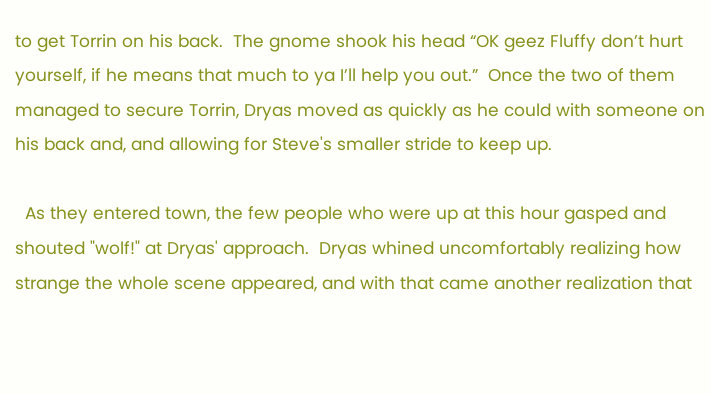to get Torrin on his back.  The gnome shook his head “OK geez Fluffy don’t hurt yourself, if he means that much to ya I’ll help you out.”  Once the two of them managed to secure Torrin, Dryas moved as quickly as he could with someone on his back and, and allowing for Steve's smaller stride to keep up.

  As they entered town, the few people who were up at this hour gasped and shouted "wolf!" at Dryas' approach.  Dryas whined uncomfortably realizing how strange the whole scene appeared, and with that came another realization that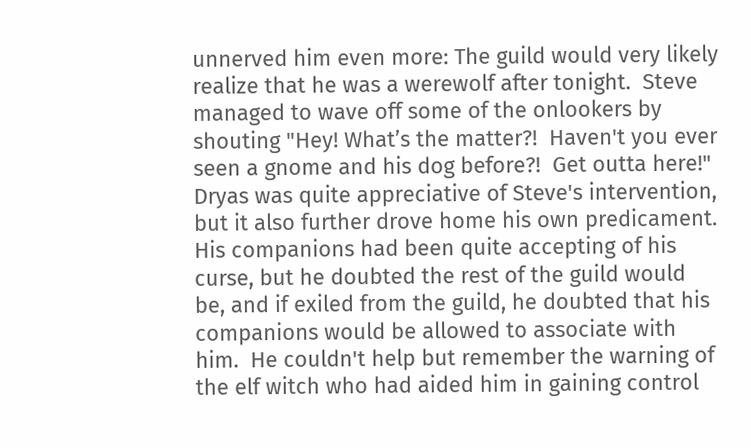unnerved him even more: The guild would very likely realize that he was a werewolf after tonight.  Steve managed to wave off some of the onlookers by shouting "Hey! What’s the matter?!  Haven't you ever seen a gnome and his dog before?!  Get outta here!"  Dryas was quite appreciative of Steve's intervention, but it also further drove home his own predicament.  His companions had been quite accepting of his curse, but he doubted the rest of the guild would be, and if exiled from the guild, he doubted that his companions would be allowed to associate with him.  He couldn't help but remember the warning of the elf witch who had aided him in gaining control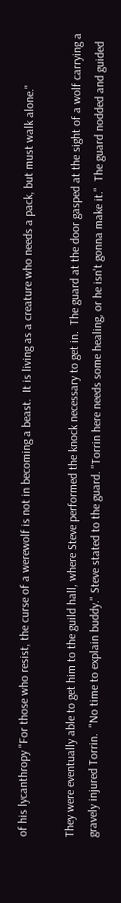of his lycanthropy "For those who resist, the curse of a werewolf is not in becoming a beast.  It is living as a creature who needs a pack, but must walk alone."

They were eventually able to get him to the guild hall, where Steve performed the knock necessary to get in.  The guard at the door gasped at the sight of a wolf carrying a gravely injured Torrin.  "No time to explain buddy." Steve stated to the guard. "Torrin here needs some healing, or he isn't gonna make it."  The guard nodded and guided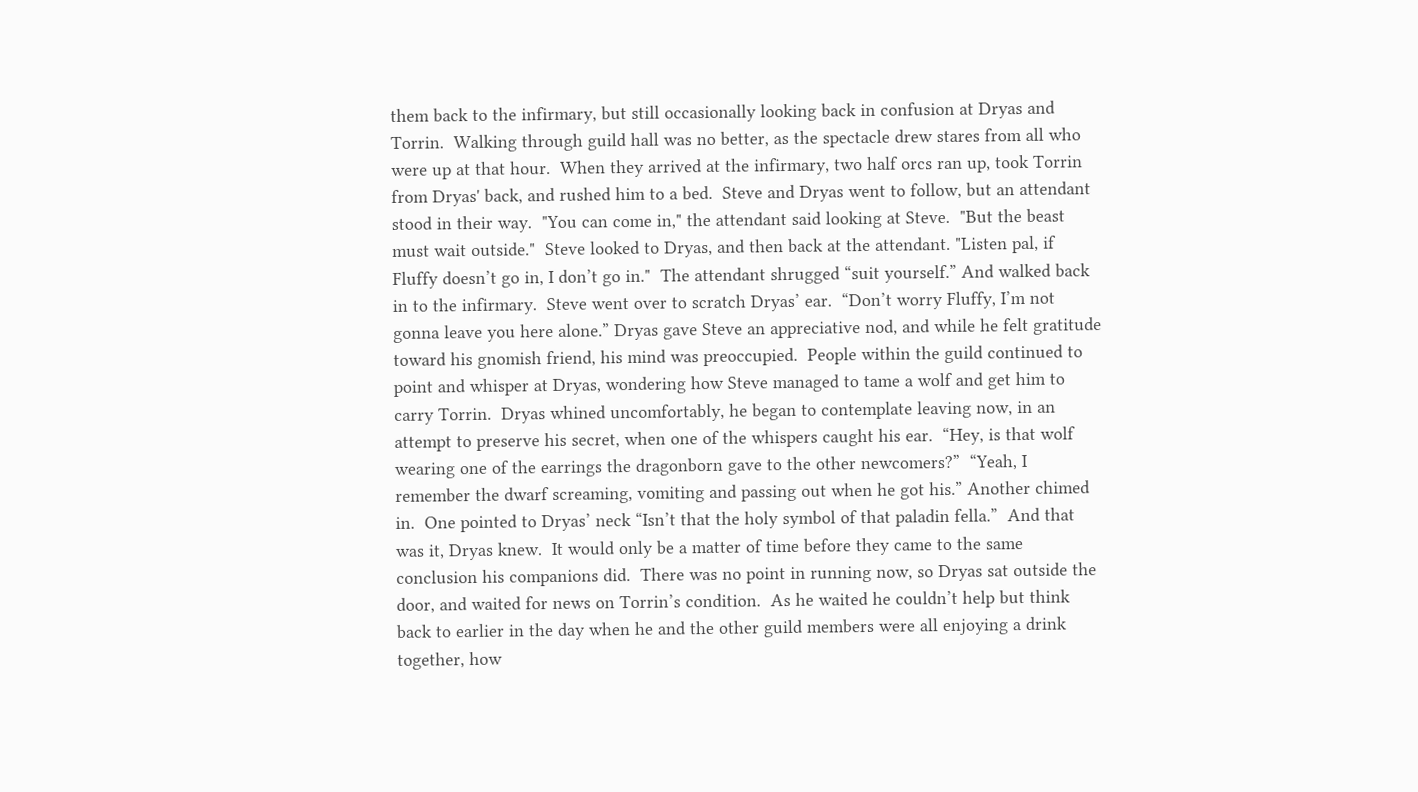them back to the infirmary, but still occasionally looking back in confusion at Dryas and Torrin.  Walking through guild hall was no better, as the spectacle drew stares from all who were up at that hour.  When they arrived at the infirmary, two half orcs ran up, took Torrin from Dryas' back, and rushed him to a bed.  Steve and Dryas went to follow, but an attendant stood in their way.  "You can come in," the attendant said looking at Steve.  "But the beast must wait outside."  Steve looked to Dryas, and then back at the attendant. "Listen pal, if Fluffy doesn’t go in, I don’t go in."  The attendant shrugged “suit yourself.” And walked back in to the infirmary.  Steve went over to scratch Dryas’ ear.  “Don’t worry Fluffy, I’m not gonna leave you here alone.” Dryas gave Steve an appreciative nod, and while he felt gratitude toward his gnomish friend, his mind was preoccupied.  People within the guild continued to point and whisper at Dryas, wondering how Steve managed to tame a wolf and get him to carry Torrin.  Dryas whined uncomfortably, he began to contemplate leaving now, in an attempt to preserve his secret, when one of the whispers caught his ear.  “Hey, is that wolf wearing one of the earrings the dragonborn gave to the other newcomers?”  “Yeah, I remember the dwarf screaming, vomiting and passing out when he got his.” Another chimed in.  One pointed to Dryas’ neck “Isn’t that the holy symbol of that paladin fella.”  And that was it, Dryas knew.  It would only be a matter of time before they came to the same conclusion his companions did.  There was no point in running now, so Dryas sat outside the door, and waited for news on Torrin’s condition.  As he waited he couldn’t help but think back to earlier in the day when he and the other guild members were all enjoying a drink together, how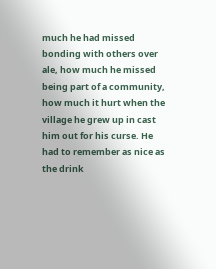much he had missed bonding with others over ale, how much he missed being part of a community, how much it hurt when the village he grew up in cast him out for his curse. He had to remember as nice as the drink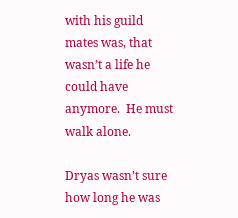with his guild mates was, that wasn’t a life he could have anymore.  He must walk alone.

Dryas wasn’t sure how long he was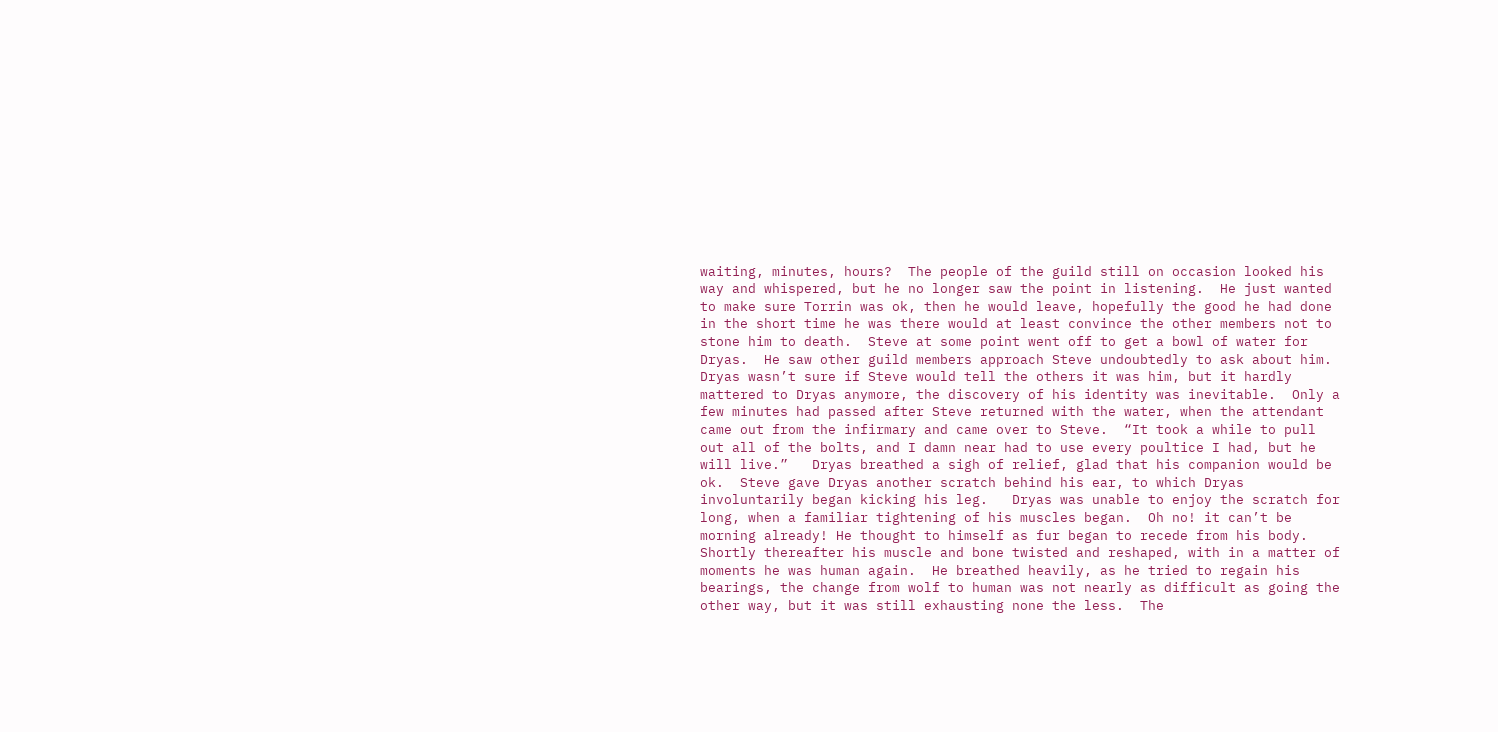waiting, minutes, hours?  The people of the guild still on occasion looked his way and whispered, but he no longer saw the point in listening.  He just wanted to make sure Torrin was ok, then he would leave, hopefully the good he had done in the short time he was there would at least convince the other members not to stone him to death.  Steve at some point went off to get a bowl of water for Dryas.  He saw other guild members approach Steve undoubtedly to ask about him.  Dryas wasn’t sure if Steve would tell the others it was him, but it hardly mattered to Dryas anymore, the discovery of his identity was inevitable.  Only a few minutes had passed after Steve returned with the water, when the attendant came out from the infirmary and came over to Steve.  “It took a while to pull out all of the bolts, and I damn near had to use every poultice I had, but he will live.”   Dryas breathed a sigh of relief, glad that his companion would be ok.  Steve gave Dryas another scratch behind his ear, to which Dryas involuntarily began kicking his leg.   Dryas was unable to enjoy the scratch for long, when a familiar tightening of his muscles began.  Oh no! it can’t be morning already! He thought to himself as fur began to recede from his body.  Shortly thereafter his muscle and bone twisted and reshaped, with in a matter of moments he was human again.  He breathed heavily, as he tried to regain his bearings, the change from wolf to human was not nearly as difficult as going the other way, but it was still exhausting none the less.  The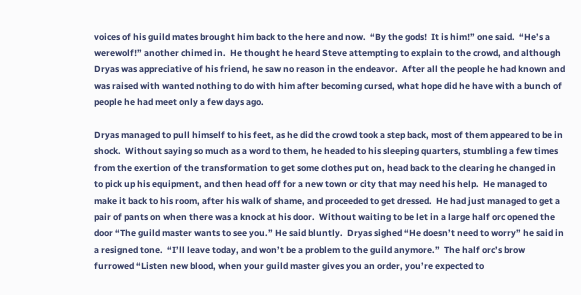voices of his guild mates brought him back to the here and now.  “By the gods!  It is him!” one said.  “He’s a werewolf!” another chimed in.  He thought he heard Steve attempting to explain to the crowd, and although Dryas was appreciative of his friend, he saw no reason in the endeavor.  After all the people he had known and was raised with wanted nothing to do with him after becoming cursed, what hope did he have with a bunch of people he had meet only a few days ago.

Dryas managed to pull himself to his feet, as he did the crowd took a step back, most of them appeared to be in shock.  Without saying so much as a word to them, he headed to his sleeping quarters, stumbling a few times from the exertion of the transformation to get some clothes put on, head back to the clearing he changed in to pick up his equipment, and then head off for a new town or city that may need his help.  He managed to make it back to his room, after his walk of shame, and proceeded to get dressed.  He had just managed to get a pair of pants on when there was a knock at his door.  Without waiting to be let in a large half orc opened the door “The guild master wants to see you.” He said bluntly.  Dryas sighed “He doesn’t need to worry” he said in a resigned tone.  “I’ll leave today, and won’t be a problem to the guild anymore.”  The half orc’s brow furrowed “Listen new blood, when your guild master gives you an order, you’re expected to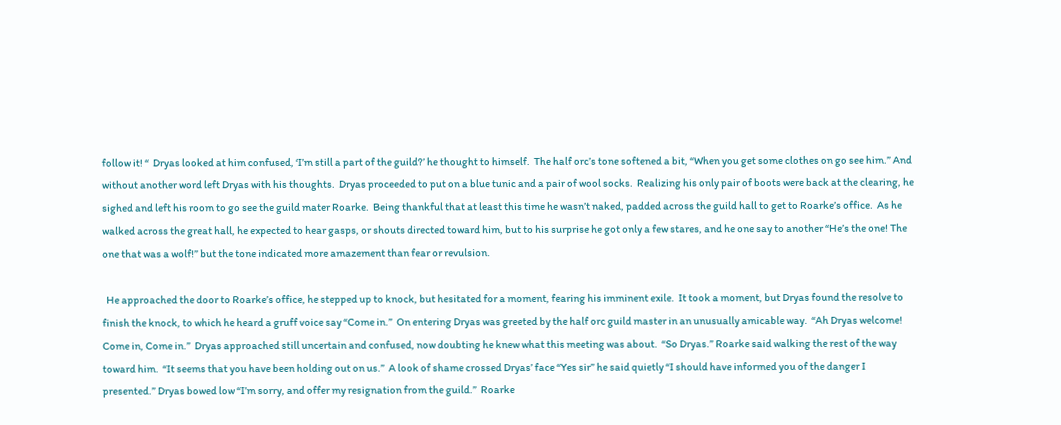follow it! “  Dryas looked at him confused, ‘I’m still a part of the guild?’ he thought to himself.  The half orc’s tone softened a bit, “When you get some clothes on go see him.” And without another word left Dryas with his thoughts.  Dryas proceeded to put on a blue tunic and a pair of wool socks.  Realizing his only pair of boots were back at the clearing, he sighed and left his room to go see the guild mater Roarke.  Being thankful that at least this time he wasn’t naked, padded across the guild hall to get to Roarke’s office.  As he walked across the great hall, he expected to hear gasps, or shouts directed toward him, but to his surprise he got only a few stares, and he one say to another “He’s the one! The one that was a wolf!” but the tone indicated more amazement than fear or revulsion.

  He approached the door to Roarke’s office, he stepped up to knock, but hesitated for a moment, fearing his imminent exile.  It took a moment, but Dryas found the resolve to finish the knock, to which he heard a gruff voice say “Come in.”  On entering Dryas was greeted by the half orc guild master in an unusually amicable way.  “Ah Dryas welcome!  Come in, Come in.”  Dryas approached still uncertain and confused, now doubting he knew what this meeting was about.  “So Dryas.” Roarke said walking the rest of the way toward him.  “It seems that you have been holding out on us.”  A look of shame crossed Dryas’ face “Yes sir” he said quietly “I should have informed you of the danger I presented.” Dryas bowed low “I’m sorry, and offer my resignation from the guild.”  Roarke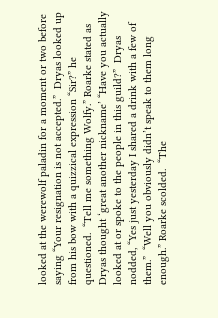looked at the werewolf paladin for a moment or two before saying “Your resignation is not accepted.”  Dryas looked up from his bow with a quizzical expression “Sir?” he questioned.  “Tell me something Wolfy.” Roarke stated as Dryas thought ‘great another nickname’ “Have you actually looked at or spoke to the people in this guild?”  Dryas nodded, “Yes just yesterday I shared a drink with a few of them.”  “Well you obviously didn’t speak to them long enough.” Roarke scolded.  “The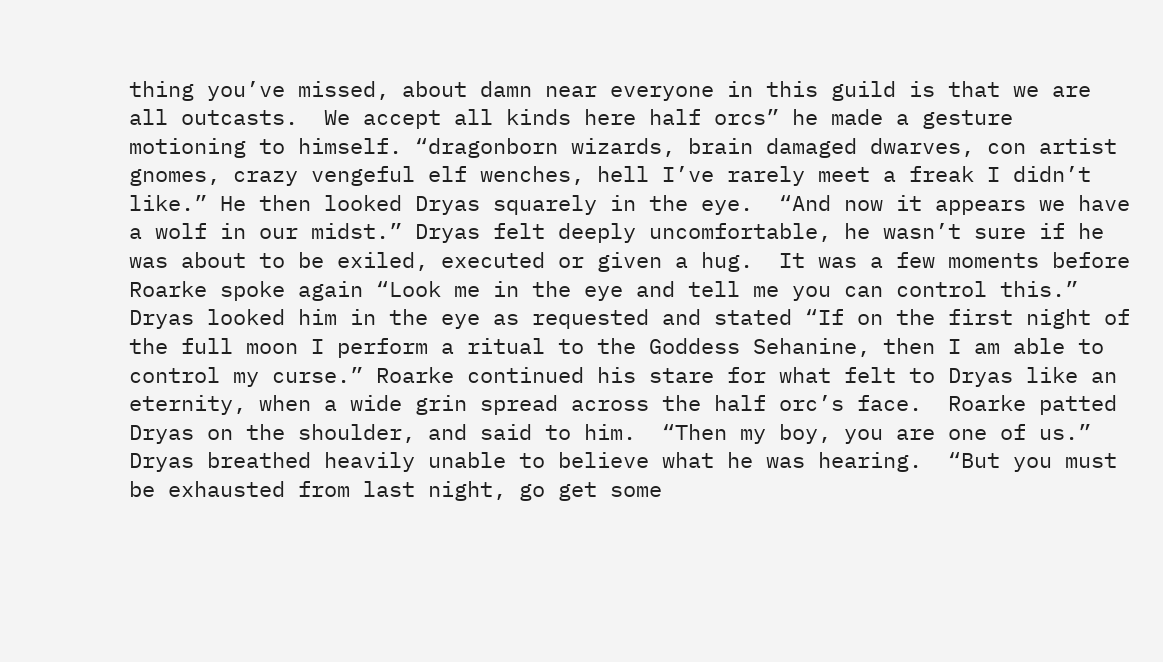thing you’ve missed, about damn near everyone in this guild is that we are all outcasts.  We accept all kinds here half orcs” he made a gesture motioning to himself. “dragonborn wizards, brain damaged dwarves, con artist gnomes, crazy vengeful elf wenches, hell I’ve rarely meet a freak I didn’t like.” He then looked Dryas squarely in the eye.  “And now it appears we have a wolf in our midst.” Dryas felt deeply uncomfortable, he wasn’t sure if he was about to be exiled, executed or given a hug.  It was a few moments before Roarke spoke again “Look me in the eye and tell me you can control this.”  Dryas looked him in the eye as requested and stated “If on the first night of the full moon I perform a ritual to the Goddess Sehanine, then I am able to control my curse.” Roarke continued his stare for what felt to Dryas like an eternity, when a wide grin spread across the half orc’s face.  Roarke patted Dryas on the shoulder, and said to him.  “Then my boy, you are one of us.”  Dryas breathed heavily unable to believe what he was hearing.  “But you must be exhausted from last night, go get some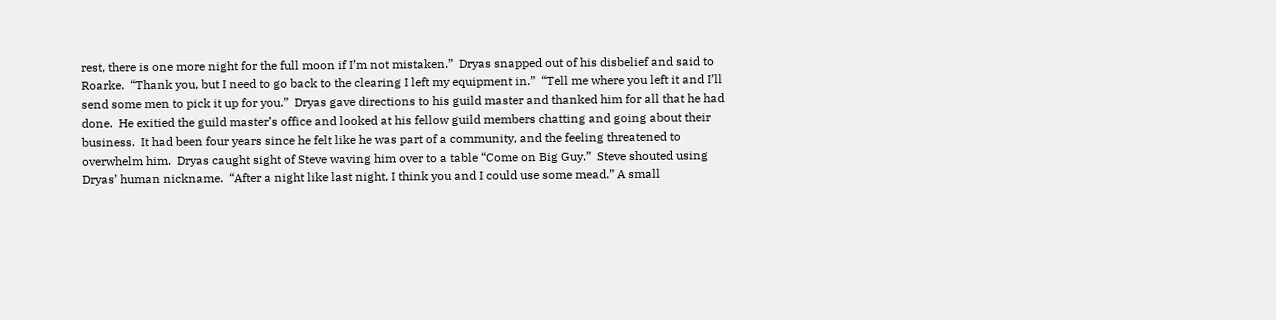rest, there is one more night for the full moon if I’m not mistaken.”  Dryas snapped out of his disbelief and said to Roarke.  “Thank you, but I need to go back to the clearing I left my equipment in.”  “Tell me where you left it and I’ll send some men to pick it up for you.”  Dryas gave directions to his guild master and thanked him for all that he had done.  He exitied the guild master’s office and looked at his fellow guild members chatting and going about their business.  It had been four years since he felt like he was part of a community, and the feeling threatened to overwhelm him.  Dryas caught sight of Steve waving him over to a table “Come on Big Guy.”  Steve shouted using Dryas’ human nickname.  “After a night like last night, I think you and I could use some mead.” A small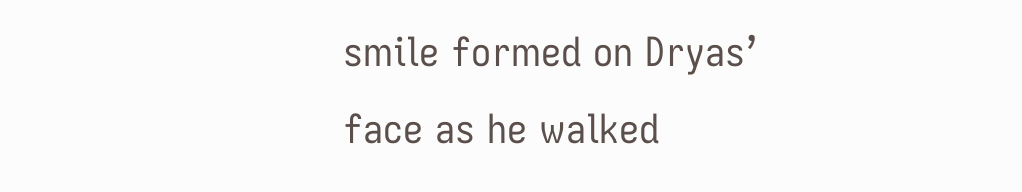smile formed on Dryas’ face as he walked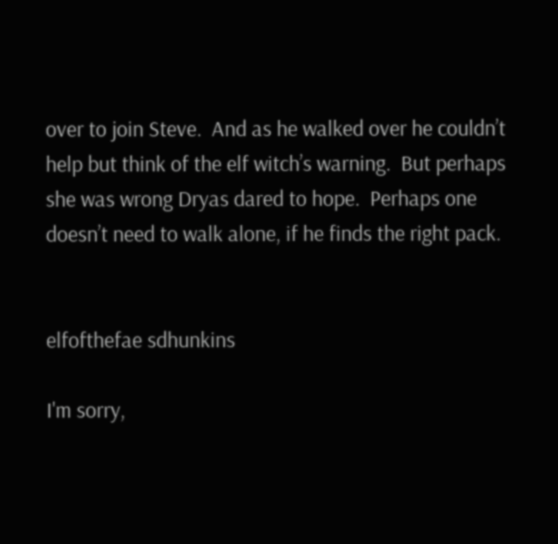over to join Steve.  And as he walked over he couldn’t help but think of the elf witch’s warning.  But perhaps she was wrong Dryas dared to hope.  Perhaps one doesn’t need to walk alone, if he finds the right pack.


elfofthefae sdhunkins

I'm sorry,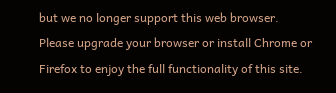but we no longer support this web browser. Please upgrade your browser or install Chrome or Firefox to enjoy the full functionality of this site.